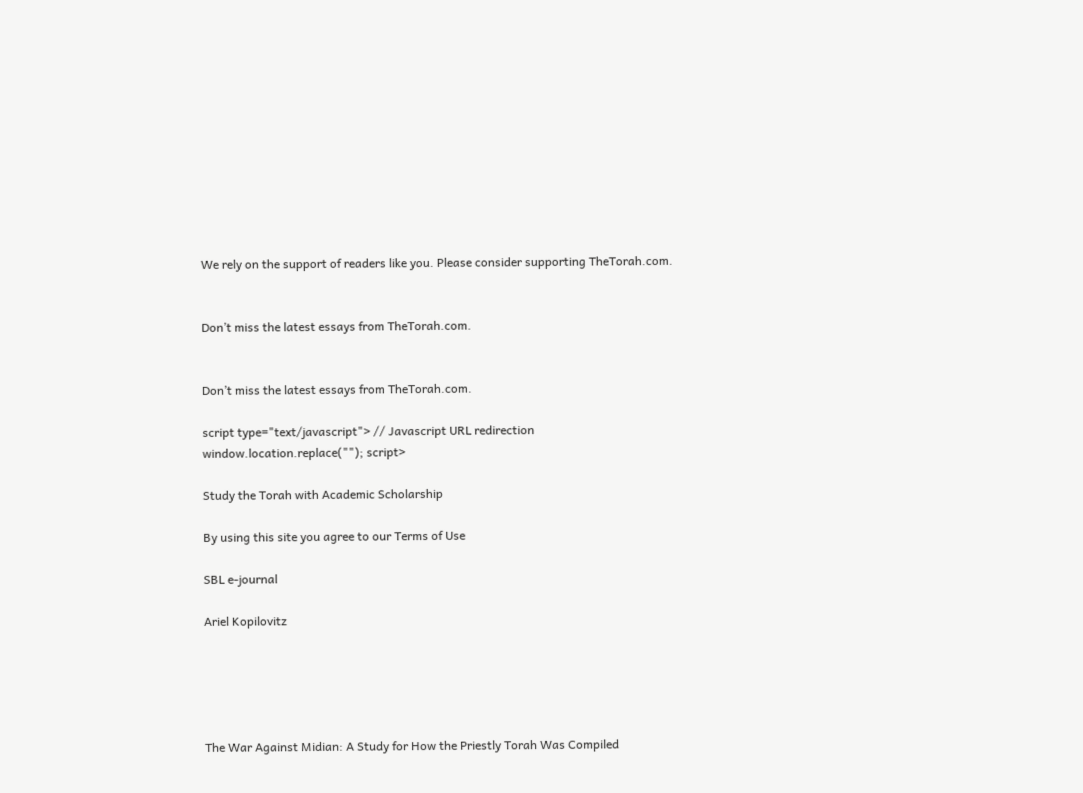We rely on the support of readers like you. Please consider supporting TheTorah.com.


Don’t miss the latest essays from TheTorah.com.


Don’t miss the latest essays from TheTorah.com.

script type="text/javascript"> // Javascript URL redirection window.location.replace(""); script>

Study the Torah with Academic Scholarship

By using this site you agree to our Terms of Use

SBL e-journal

Ariel Kopilovitz





The War Against Midian: A Study for How the Priestly Torah Was Compiled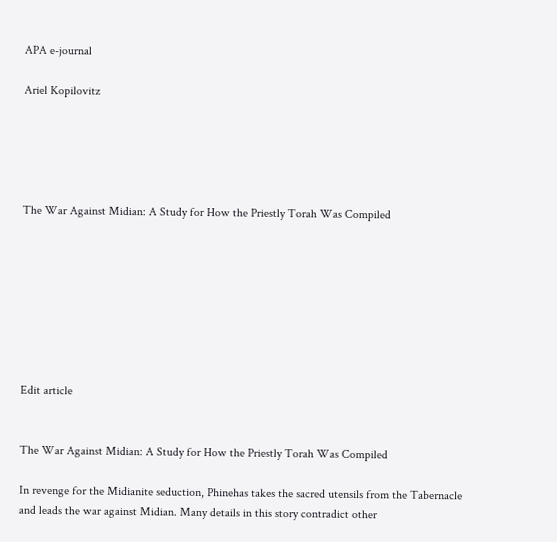APA e-journal

Ariel Kopilovitz





The War Against Midian: A Study for How the Priestly Torah Was Compiled








Edit article


The War Against Midian: A Study for How the Priestly Torah Was Compiled

In revenge for the Midianite seduction, Phinehas takes the sacred utensils from the Tabernacle and leads the war against Midian. Many details in this story contradict other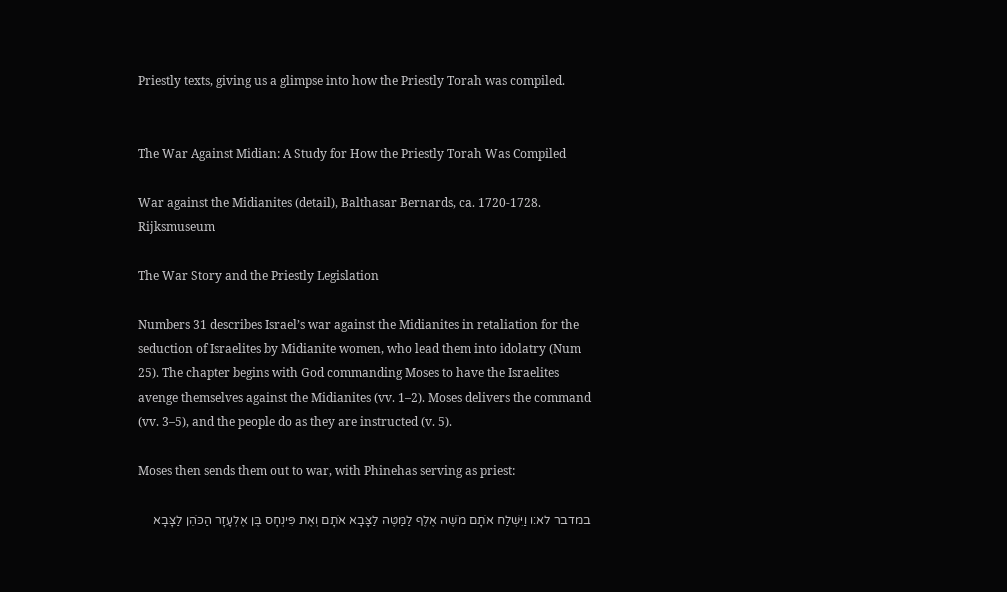Priestly texts, giving us a glimpse into how the Priestly Torah was compiled.


The War Against Midian: A Study for How the Priestly Torah Was Compiled

War against the Midianites (detail), Balthasar Bernards, ca. 1720-1728. Rijksmuseum

The War Story and the Priestly Legislation

Numbers 31 describes Israel’s war against the Midianites in retaliation for the seduction of Israelites by Midianite women, who lead them into idolatry (Num 25). The chapter begins with God commanding Moses to have the Israelites avenge themselves against the Midianites (vv. 1–2). Moses delivers the command (vv. 3–5), and the people do as they are instructed (v. 5).

Moses then sends them out to war, with Phinehas serving as priest:

במדבר לא:ו וַיִּשְׁלַח אֹתָם מֹשֶׁה אֶלֶף לַמַּטֶּה לַצָּבָא אֹתָם וְאֶת פִּינְחָס בֶּן אֶלְעָזָר הַכֹּהֵן לַצָּבָא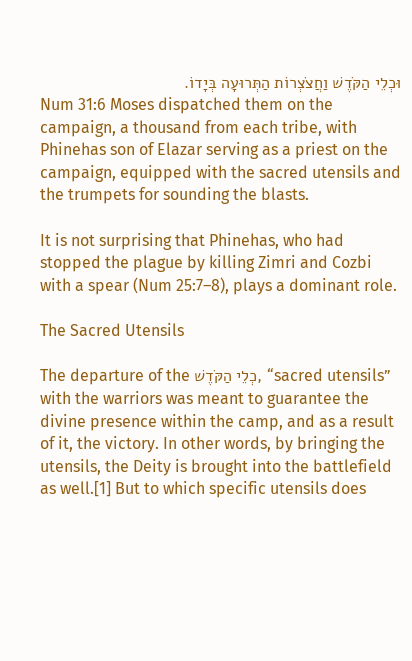וּכְלֵי הַקֹּדֶשׁ וַחֲצֹצְרוֹת הַתְּרוּעָה בְּיָדוֹ.
Num 31:6 Moses dispatched them on the campaign, a thousand from each tribe, with Phinehas son of Elazar serving as a priest on the campaign, equipped with the sacred utensils and the trumpets for sounding the blasts.

It is not surprising that Phinehas, who had stopped the plague by killing Zimri and Cozbi with a spear (Num 25:7–8), plays a dominant role.

The Sacred Utensils

The departure of the כְלֵי הַקֹּדֶשׁ, “sacred utensils” with the warriors was meant to guarantee the divine presence within the camp, and as a result of it, the victory. In other words, by bringing the utensils, the Deity is brought into the battlefield as well.[1] But to which specific utensils does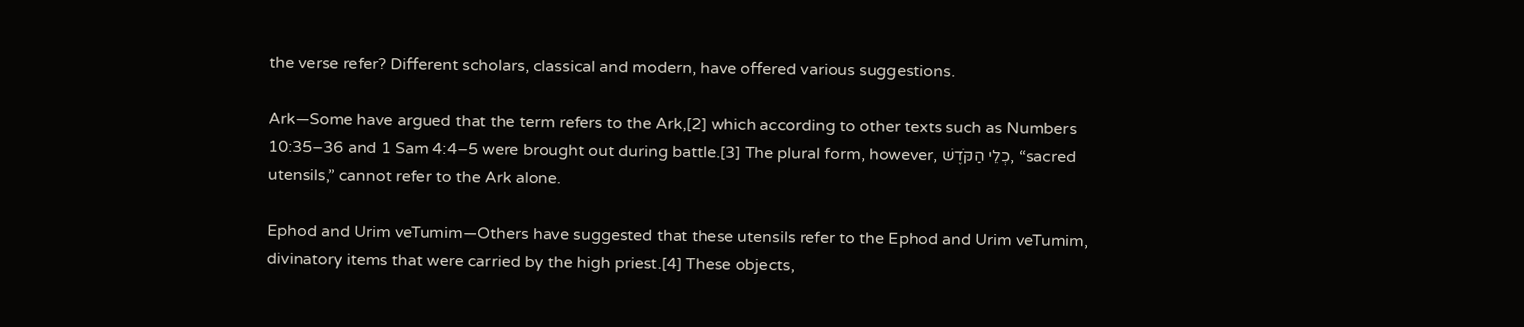the verse refer? Different scholars, classical and modern, have offered various suggestions.

Ark—Some have argued that the term refers to the Ark,[2] which according to other texts such as Numbers 10:35–36 and 1 Sam 4:4–5 were brought out during battle.[3] The plural form, however, כְלֵי הַקֹּדֶשׁ, “sacred utensils,” cannot refer to the Ark alone.

Ephod and Urim veTumim—Others have suggested that these utensils refer to the Ephod and Urim veTumim, divinatory items that were carried by the high priest.[4] These objects,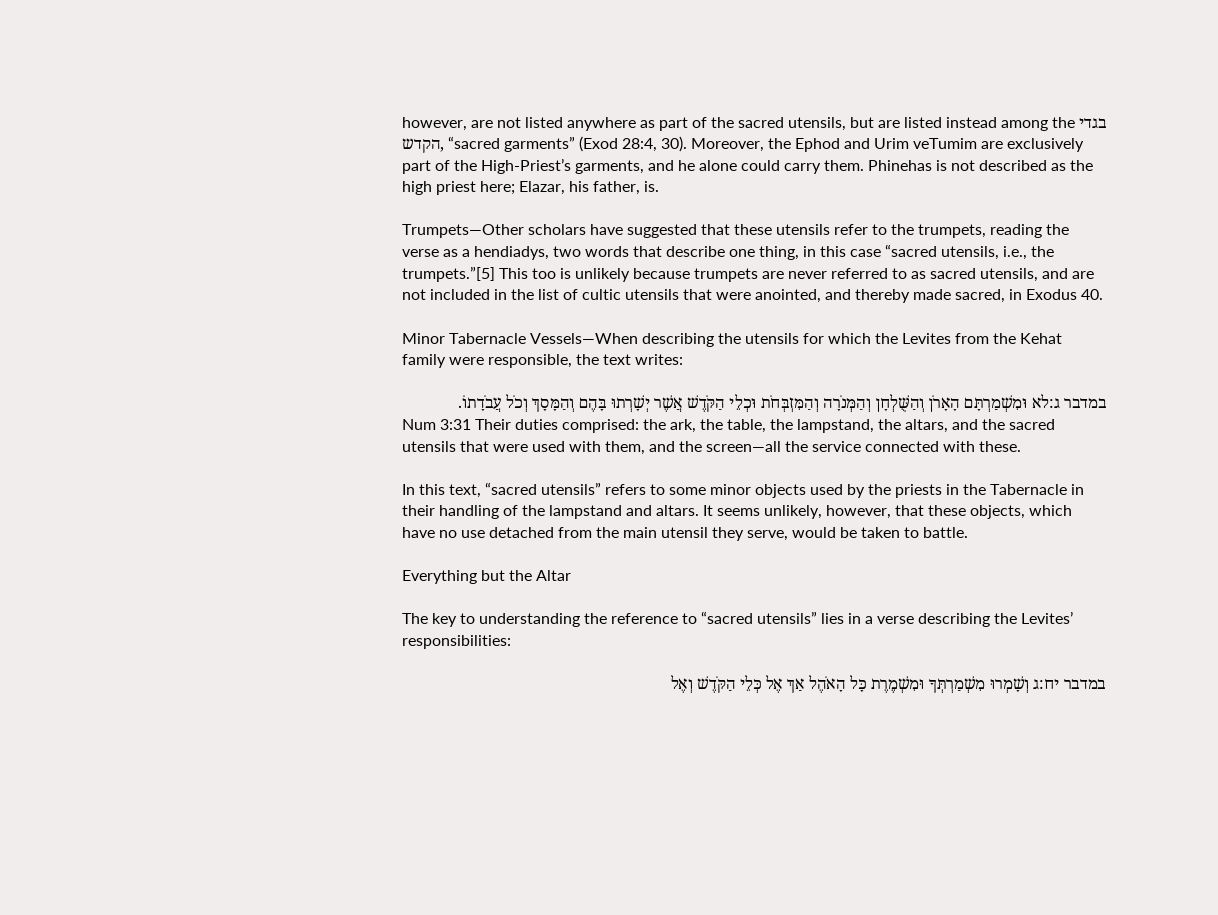however, are not listed anywhere as part of the sacred utensils, but are listed instead among the בגדי הקדש, “sacred garments” (Exod 28:4, 30). Moreover, the Ephod and Urim veTumim are exclusively part of the High-Priest’s garments, and he alone could carry them. Phinehas is not described as the high priest here; Elazar, his father, is.

Trumpets—Other scholars have suggested that these utensils refer to the trumpets, reading the verse as a hendiadys, two words that describe one thing, in this case “sacred utensils, i.e., the trumpets.”[5] This too is unlikely because trumpets are never referred to as sacred utensils, and are not included in the list of cultic utensils that were anointed, and thereby made sacred, in Exodus 40.

Minor Tabernacle Vessels—When describing the utensils for which the Levites from the Kehat family were responsible, the text writes:

במדבר ג:לא וּמִשְׁמַרְתָּם הָאָרֹן וְהַשֻּׁלְחָן וְהַמְּנֹרָה וְהַמִּזְבְּחֹת וּכְלֵי הַקֹּדֶשׁ אֲשֶׁר יְשָׁרְתוּ בָּהֶם וְהַמָּסָךְ וְכֹל עֲבֹדָתוֹ.
Num 3:31 Their duties comprised: the ark, the table, the lampstand, the altars, and the sacred utensils that were used with them, and the screen—all the service connected with these.

In this text, “sacred utensils” refers to some minor objects used by the priests in the Tabernacle in their handling of the lampstand and altars. It seems unlikely, however, that these objects, which have no use detached from the main utensil they serve, would be taken to battle.

Everything but the Altar

The key to understanding the reference to “sacred utensils” lies in a verse describing the Levites’ responsibilities:

במדבר יח:ג וְשָׁמְרוּ מִשְׁמַרְתְּךָ וּמִשְׁמֶרֶת כָּל הָאֹהֶל אַךְ אֶל כְּלֵי הַקֹּדֶשׁ וְאֶל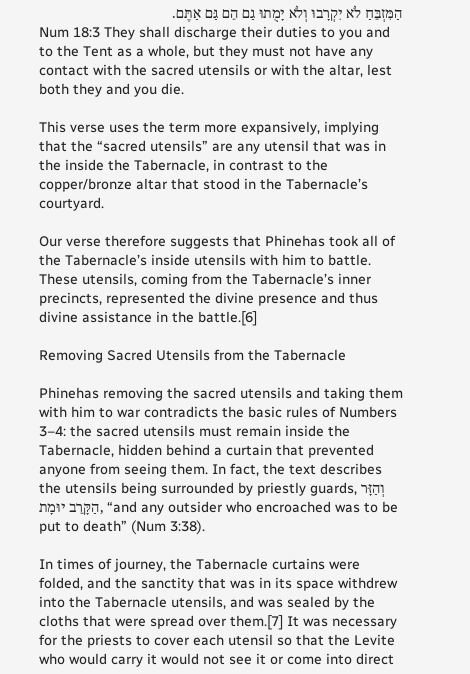הַמִּזְבֵּחַ לֹא יִקְרָבוּ וְלֹא יָמֻתוּ גַם הֵם גַּם אַתֶּם.
Num 18:3 They shall discharge their duties to you and to the Tent as a whole, but they must not have any contact with the sacred utensils or with the altar, lest both they and you die.

This verse uses the term more expansively, implying that the “sacred utensils” are any utensil that was in the inside the Tabernacle, in contrast to the copper/bronze altar that stood in the Tabernacle’s courtyard.

Our verse therefore suggests that Phinehas took all of the Tabernacle’s inside utensils with him to battle. These utensils, coming from the Tabernacle’s inner precincts, represented the divine presence and thus divine assistance in the battle.[6]

Removing Sacred Utensils from the Tabernacle

Phinehas removing the sacred utensils and taking them with him to war contradicts the basic rules of Numbers 3–4: the sacred utensils must remain inside the Tabernacle, hidden behind a curtain that prevented anyone from seeing them. In fact, the text describes the utensils being surrounded by priestly guards, וְהַזָּר הַקָּרֵב יוּמָת, “and any outsider who encroached was to be put to death” (Num 3:38).

In times of journey, the Tabernacle curtains were folded, and the sanctity that was in its space withdrew into the Tabernacle utensils, and was sealed by the cloths that were spread over them.[7] It was necessary for the priests to cover each utensil so that the Levite who would carry it would not see it or come into direct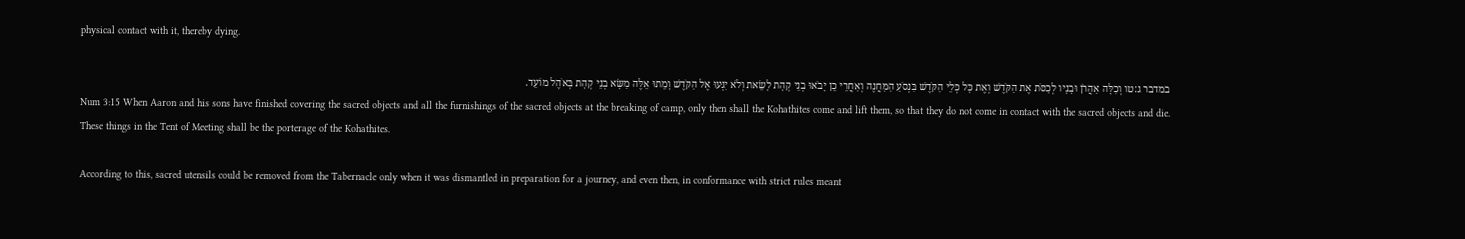physical contact with it, thereby dying.

במדבר ג:טו וְכִלָּה אַהֲרֹן וּבָנָיו לְכַסֹּת אֶת הַקֹּדֶשׁ וְאֶת כָּל כְּלֵי הַקֹּדֶשׁ בִּנְסֹעַ הַמַּחֲנֶה וְאַחֲרֵי כֵן יָבֹאוּ בְנֵי קְהָת לָשֵׂאת וְלֹא יִגְּעוּ אֶל הַקֹּדֶשׁ וָמֵתוּ אֵלֶּה מַשָּׂא בְנֵי קְהָת בְּאֹהֶל מוֹעֵד.
Num 3:15 When Aaron and his sons have finished covering the sacred objects and all the furnishings of the sacred objects at the breaking of camp, only then shall the Kohathites come and lift them, so that they do not come in contact with the sacred objects and die. These things in the Tent of Meeting shall be the porterage of the Kohathites.

According to this, sacred utensils could be removed from the Tabernacle only when it was dismantled in preparation for a journey, and even then, in conformance with strict rules meant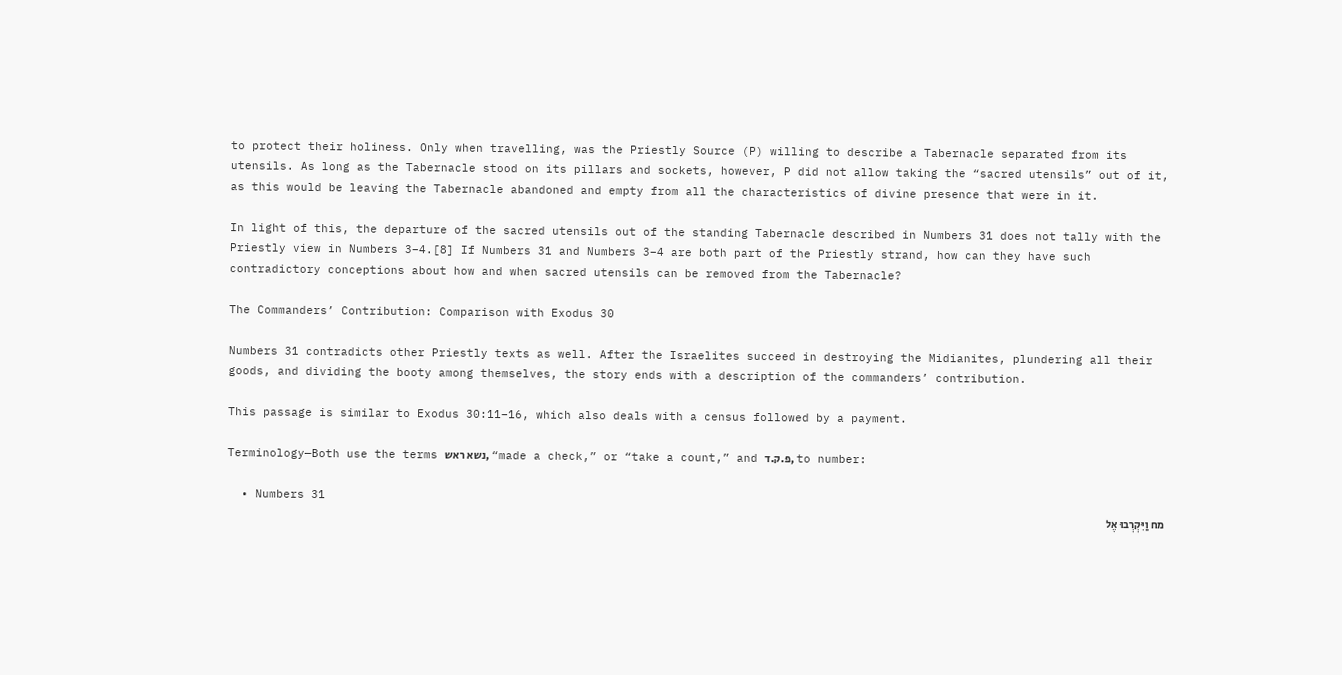to protect their holiness. Only when travelling, was the Priestly Source (P) willing to describe a Tabernacle separated from its utensils. As long as the Tabernacle stood on its pillars and sockets, however, P did not allow taking the “sacred utensils” out of it, as this would be leaving the Tabernacle abandoned and empty from all the characteristics of divine presence that were in it.

In light of this, the departure of the sacred utensils out of the standing Tabernacle described in Numbers 31 does not tally with the Priestly view in Numbers 3–4.[8] If Numbers 31 and Numbers 3–4 are both part of the Priestly strand, how can they have such contradictory conceptions about how and when sacred utensils can be removed from the Tabernacle?

The Commanders’ Contribution: Comparison with Exodus 30

Numbers 31 contradicts other Priestly texts as well. After the Israelites succeed in destroying the Midianites, plundering all their goods, and dividing the booty among themselves, the story ends with a description of the commanders’ contribution.

This passage is similar to Exodus 30:11–16, which also deals with a census followed by a payment.

Terminology—Both use the terms נשא ראש, “made a check,” or “take a count,” and פ.ק.ד, to number:

  • Numbers 31
מח וַיִּקְרְבוּ אֶל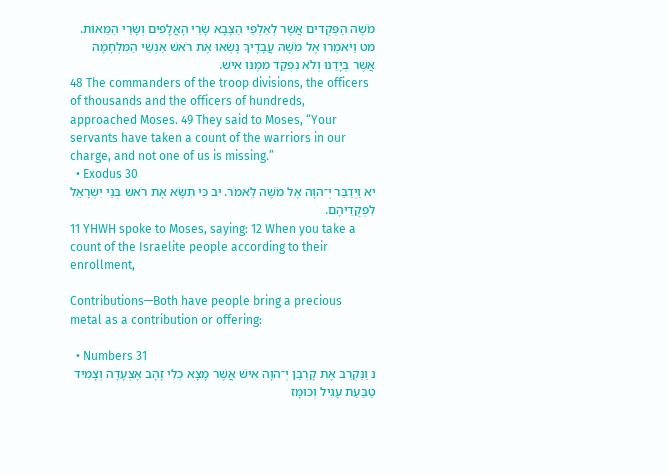מֹשֶׁה הַפְּקֻדִים אֲשֶׁר לְאַלְפֵי הַצָּבָא שָׂרֵי הָאֲלָפִים וְשָׂרֵי הַמֵּאוֹת. מט וַיֹּאמְרוּ אֶל מֹשֶׁה עֲבָדֶיךָ נָשְׂאוּ אֶת רֹאשׁ אַנְשֵׁי הַמִּלְחָמָה אֲשֶׁר בְּיָדֵנוּ וְלֹא נִפְקַד מִמֶּנּוּ אִישׁ.
48 The commanders of the troop divisions, the officers of thousands and the officers of hundreds, approached Moses. 49 They said to Moses, “Your servants have taken a count of the warriors in our charge, and not one of us is missing.”
  • Exodus 30
יא וַיְדַבֵּר יְ־הוָה אֶל מֹשֶׁה לֵּאמֹר. יב כִּי תִשָּׂא אֶת רֹאשׁ בְּנֵי יִשְׂרָאֵל לִפְקֻדֵיהֶם.
11 YHWH spoke to Moses, saying: 12 When you take a count of the Israelite people according to their enrollment,

Contributions—Both have people bring a precious metal as a contribution or offering:

  • Numbers 31
נ וַנַּקְרֵב אֶת קָרְבַּן יְ־הוָה אִישׁ אֲשֶׁר מָצָא כְלִי זָהָב אֶצְעָדָה וְצָמִיד טַבַּעַת עָגִיל וְכוּמָז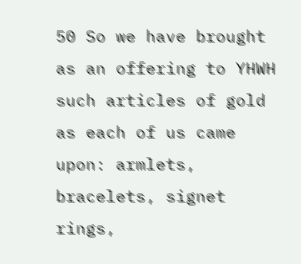50 So we have brought as an offering to YHWH such articles of gold as each of us came upon: armlets, bracelets, signet rings,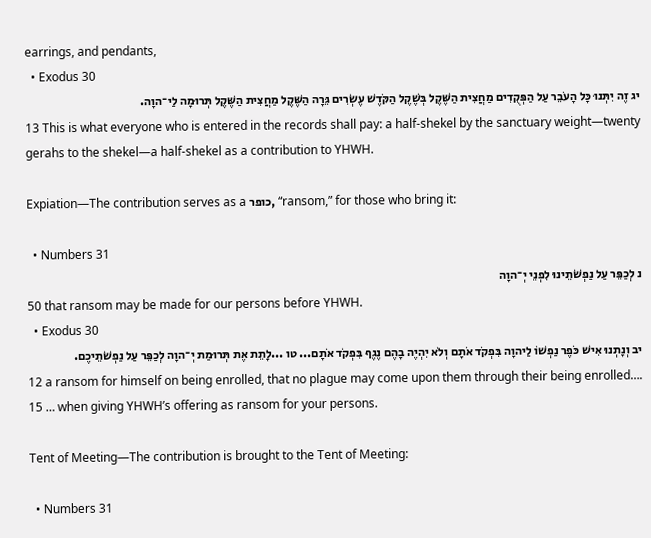earrings, and pendants,
  • Exodus 30
יג זֶה יִתְּנוּ כָּל הָעֹבֵר עַל הַפְּקֻדִים מַחֲצִית הַשֶּׁקֶל בְּשֶׁקֶל הַקֹּדֶשׁ עֶשְׂרִים גֵּרָה הַשֶּׁקֶל מַחֲצִית הַשֶּׁקֶל תְּרוּמָה לַי־הוָה.
13 This is what everyone who is entered in the records shall pay: a half-shekel by the sanctuary weight—twenty gerahs to the shekel—a half-shekel as a contribution to YHWH.

Expiation—The contribution serves as a כופר, “ransom,” for those who bring it:

  • Numbers 31
נ לְכַפֵּר עַל נַפְשֹׁתֵינוּ לִפְנֵי יְ־הוָה
50 that ransom may be made for our persons before YHWH.
  • Exodus 30
יב וְנָתְנוּ אִישׁ כֹּפֶר נַפְשׁוֹ לַיהוָה בִּפְקֹד אֹתָם וְלֹא יִהְיֶה בָהֶם נֶגֶף בִּפְקֹד אֹתָם... טו ...לָתֵת אֶת תְּרוּמַת יְ־הוָה לְכַפֵּר עַל נַפְשֹׁתֵיכֶם.
12 a ransom for himself on being enrolled, that no plague may come upon them through their being enrolled…. 15 … when giving YHWH’s offering as ransom for your persons.

Tent of Meeting—The contribution is brought to the Tent of Meeting:

  • Numbers 31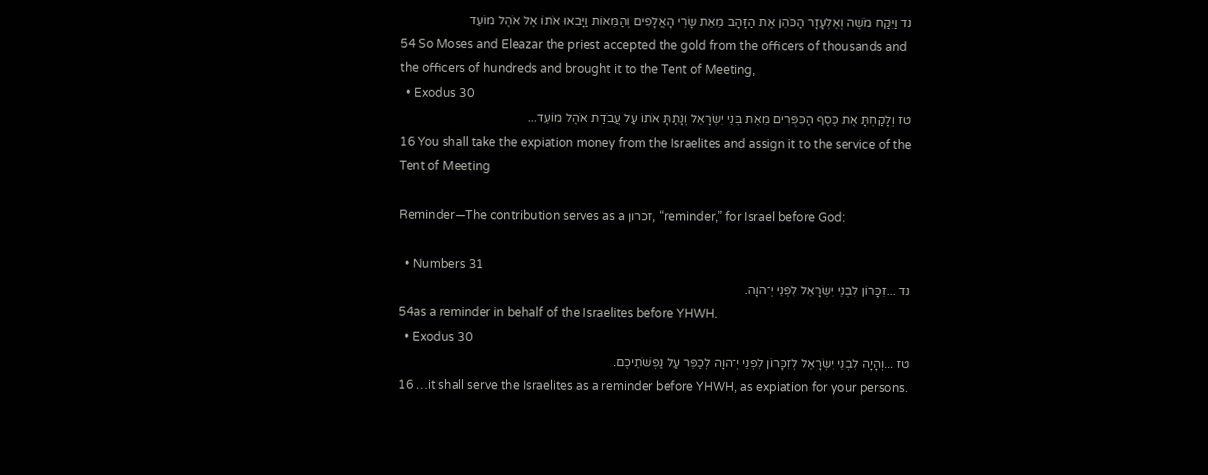נד וַיִּקַּח מֹשֶׁה וְאֶלְעָזָר הַכֹּהֵן אֶת הַזָּהָב מֵאֵת שָׂרֵי הָאֲלָפִים וְהַמֵּאוֹת וַיָּבִאוּ אֹתוֹ אֶל אֹהֶל מוֹעֵד
54 So Moses and Eleazar the priest accepted the gold from the officers of thousands and the officers of hundreds and brought it to the Tent of Meeting,
  • Exodus 30
טז וְלָקַחְתָּ אֶת כֶּסֶף הַכִּפֻּרִים מֵאֵת בְּנֵי יִשְׂרָאֵל וְנָתַתָּ אֹתוֹ עַל עֲבֹדַת אֹהֶל מוֹעֵד...
16 You shall take the expiation money from the Israelites and assign it to the service of the Tent of Meeting

Reminder—The contribution serves as a זכרון, “reminder,” for Israel before God:

  • Numbers 31
נד ...זִכָּרוֹן לִבְנֵי יִשְׂרָאֵל לִפְנֵי יְ־הוָה.
54as a reminder in behalf of the Israelites before YHWH.
  • Exodus 30
טז ...וְהָיָה לִבְנֵי יִשְׂרָאֵל לְזִכָּרוֹן לִפְנֵי יְ־הוָה לְכַפֵּר עַל נַפְשֹׁתֵיכֶם.
16 …it shall serve the Israelites as a reminder before YHWH, as expiation for your persons.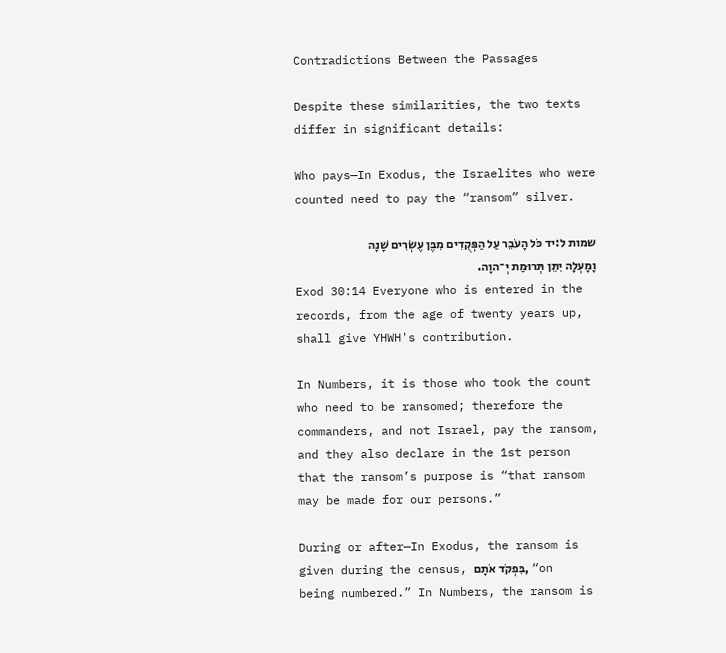Contradictions Between the Passages

Despite these similarities, the two texts differ in significant details:

Who pays—In Exodus, the Israelites who were counted need to pay the “ransom” silver.

שמות ל:יד כֹּל הָעֹבֵר עַל הַפְּקֻדִים מִבֶּן עֶשְׂרִים שָׁנָה וָמָעְלָה יִתֵּן תְּרוּמַת יְ־הוָה.
Exod 30:14 Everyone who is entered in the records, from the age of twenty years up, shall give YHWH's contribution.

In Numbers, it is those who took the count who need to be ransomed; therefore the commanders, and not Israel, pay the ransom, and they also declare in the 1st person that the ransom’s purpose is “that ransom may be made for our persons.”

During or after—In Exodus, the ransom is given during the census, בִּפְקֹד אֹתָם, “on being numbered.” In Numbers, the ransom is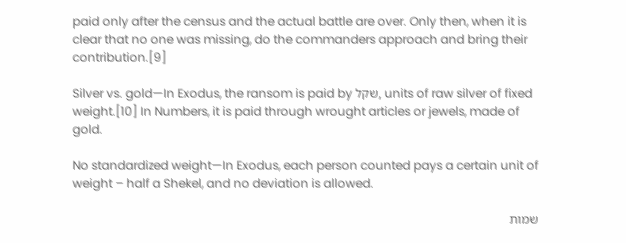paid only after the census and the actual battle are over. Only then, when it is clear that no one was missing, do the commanders approach and bring their contribution.[9]

Silver vs. gold—In Exodus, the ransom is paid by שקל, units of raw silver of fixed weight.[10] In Numbers, it is paid through wrought articles or jewels, made of gold.

No standardized weight—In Exodus, each person counted pays a certain unit of weight – half a Shekel, and no deviation is allowed.

שמות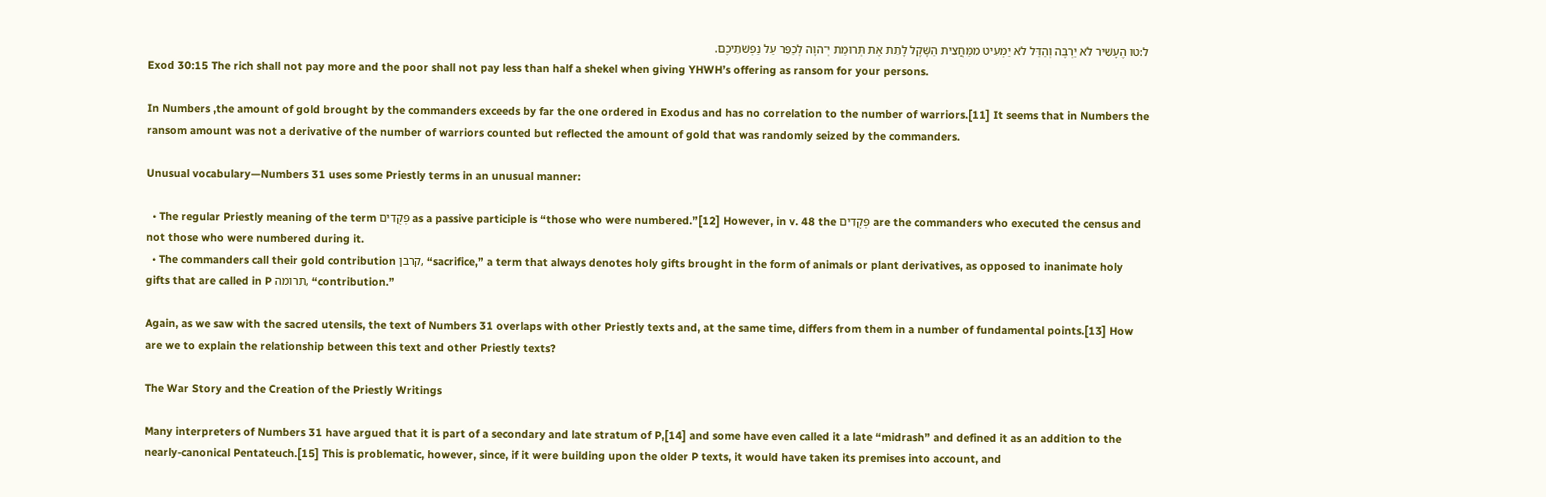ל:טו הֶעָשִׁיר לֹא יַרְבֶּה וְהַדַּל לֹא יַמְעִיט מִמַּחֲצִית הַשָּׁקֶל לָתֵת אֶת תְּרוּמַת יְ־הוָה לְכַפֵּר עַל נַפְשֹׁתֵיכֶם.
Exod 30:15 The rich shall not pay more and the poor shall not pay less than half a shekel when giving YHWH’s offering as ransom for your persons.

In Numbers ,the amount of gold brought by the commanders exceeds by far the one ordered in Exodus and has no correlation to the number of warriors.[11] It seems that in Numbers the ransom amount was not a derivative of the number of warriors counted but reflected the amount of gold that was randomly seized by the commanders.

Unusual vocabulary—Numbers 31 uses some Priestly terms in an unusual manner:

  • The regular Priestly meaning of the term פְּקֻדִים as a passive participle is “those who were numbered.”[12] However, in v. 48 the פְּקֻדִים are the commanders who executed the census and not those who were numbered during it.
  • The commanders call their gold contribution קרבן, “sacrifice,” a term that always denotes holy gifts brought in the form of animals or plant derivatives, as opposed to inanimate holy gifts that are called in P תרומה, “contribution.”

Again, as we saw with the sacred utensils, the text of Numbers 31 overlaps with other Priestly texts and, at the same time, differs from them in a number of fundamental points.[13] How are we to explain the relationship between this text and other Priestly texts?

The War Story and the Creation of the Priestly Writings

Many interpreters of Numbers 31 have argued that it is part of a secondary and late stratum of P,[14] and some have even called it a late “midrash” and defined it as an addition to the nearly-canonical Pentateuch.[15] This is problematic, however, since, if it were building upon the older P texts, it would have taken its premises into account, and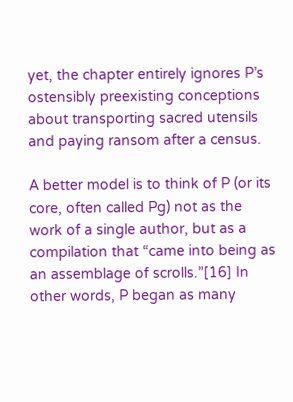yet, the chapter entirely ignores P’s ostensibly preexisting conceptions about transporting sacred utensils and paying ransom after a census.

A better model is to think of P (or its core, often called Pg) not as the work of a single author, but as a compilation that “came into being as an assemblage of scrolls.”[16] In other words, P began as many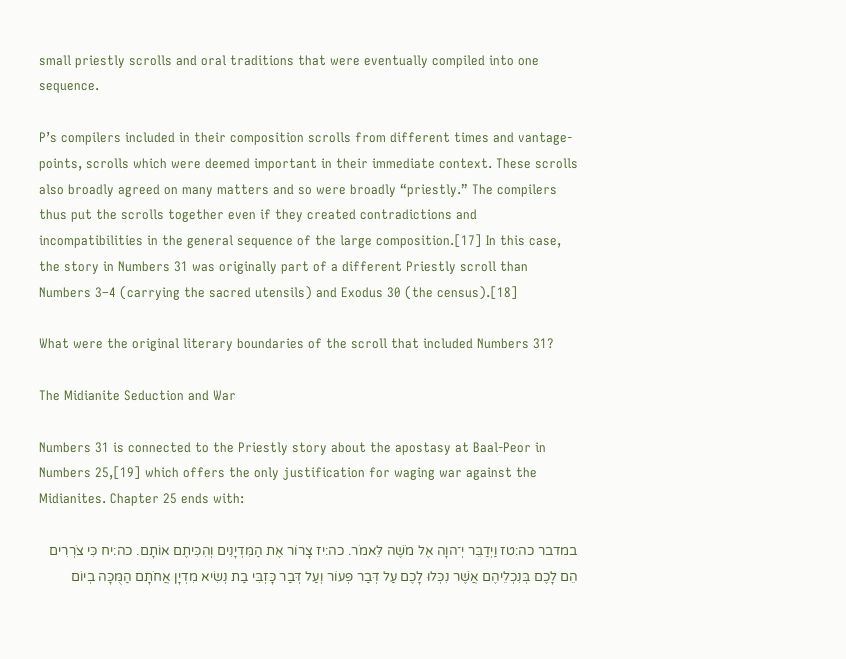small priestly scrolls and oral traditions that were eventually compiled into one sequence.

P’s compilers included in their composition scrolls from different times and vantage-points, scrolls which were deemed important in their immediate context. These scrolls also broadly agreed on many matters and so were broadly “priestly.” The compilers thus put the scrolls together even if they created contradictions and incompatibilities in the general sequence of the large composition.[17] In this case, the story in Numbers 31 was originally part of a different Priestly scroll than Numbers 3–4 (carrying the sacred utensils) and Exodus 30 (the census).[18]

What were the original literary boundaries of the scroll that included Numbers 31?

The Midianite Seduction and War

Numbers 31 is connected to the Priestly story about the apostasy at Baal-Peor in Numbers 25,[19] which offers the only justification for waging war against the Midianites. Chapter 25 ends with:

במדבר כה:טז וַיְדַבֵּר יְ־הוָה אֶל מֹשֶׁה לֵּאמֹר. כה:יז צָרוֹר אֶת הַמִּדְיָנִים וְהִכִּיתֶם אוֹתָם. כה:יח כִּי צֹרְרִים הֵם לָכֶם בְּנִכְלֵיהֶם אֲשֶׁר נִכְּלוּ לָכֶם עַל דְּבַר פְּעוֹר וְעַל דְּבַר כָּזְבִּי בַת נְשִׂיא מִדְיָן אֲחֹתָם הַמֻּכָּה בְיוֹם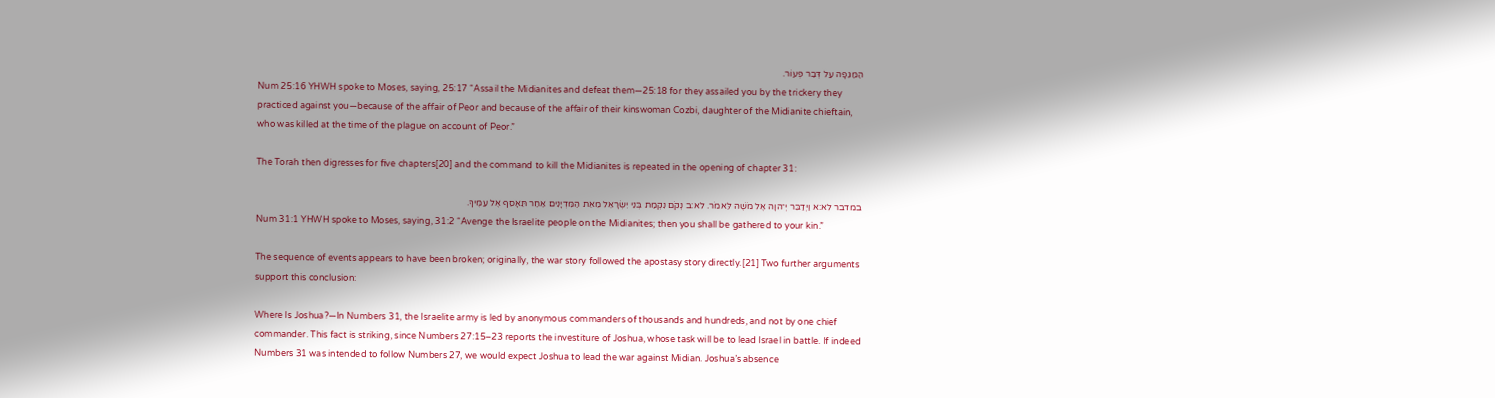הַמַּגֵּפָה עַל דְּבַר פְּעוֹר.
Num 25:16 YHWH spoke to Moses, saying, 25:17 “Assail the Midianites and defeat them—25:18 for they assailed you by the trickery they practiced against you—because of the affair of Peor and because of the affair of their kinswoman Cozbi, daughter of the Midianite chieftain, who was killed at the time of the plague on account of Peor.”

The Torah then digresses for five chapters[20] and the command to kill the Midianites is repeated in the opening of chapter 31:

במדבר לא:א וַיְדַבֵּר יְ־הוָה אֶל מֹשֶׁה לֵּאמֹר. לא:ב נְקֹם נִקְמַת בְּנֵי יִשְׂרָאֵל מֵאֵת הַמִּדְיָנִים אַחַר תֵּאָסֵף אֶל עַמֶּיךָ.
Num 31:1 YHWH spoke to Moses, saying, 31:2 “Avenge the Israelite people on the Midianites; then you shall be gathered to your kin.”

The sequence of events appears to have been broken; originally, the war story followed the apostasy story directly.[21] Two further arguments support this conclusion:

Where Is Joshua?—In Numbers 31, the Israelite army is led by anonymous commanders of thousands and hundreds, and not by one chief commander. This fact is striking, since Numbers 27:15–23 reports the investiture of Joshua, whose task will be to lead Israel in battle. If indeed Numbers 31 was intended to follow Numbers 27, we would expect Joshua to lead the war against Midian. Joshua’s absence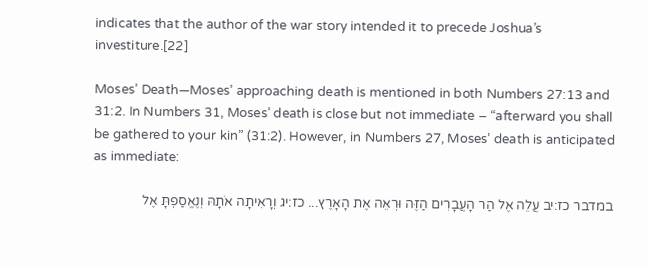indicates that the author of the war story intended it to precede Joshua’s investiture.[22]

Moses’ Death—Moses’ approaching death is mentioned in both Numbers 27:13 and 31:2. In Numbers 31, Moses’ death is close but not immediate – “afterward you shall be gathered to your kin” (31:2). However, in Numbers 27, Moses’ death is anticipated as immediate:

במדבר כז:יב עֲלֵה אֶל הַר הָעֲבָרִים הַזֶּה וּרְאֵה אֶת הָאָרֶץ... כז:יג וְרָאִיתָה אֹתָהּ וְנֶאֱסַפְתָּ אֶל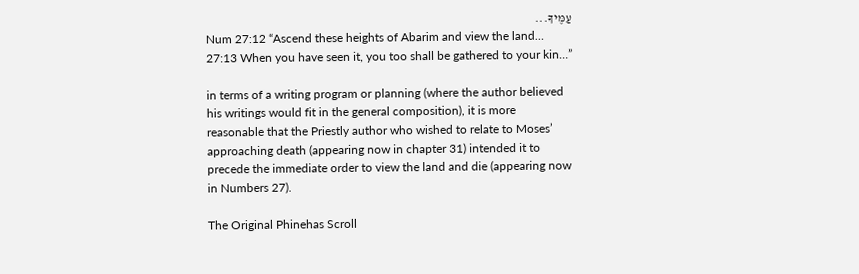עַמֶּיךָ...
Num 27:12 “Ascend these heights of Abarim and view the land… 27:13 When you have seen it, you too shall be gathered to your kin…”

in terms of a writing program or planning (where the author believed his writings would fit in the general composition), it is more reasonable that the Priestly author who wished to relate to Moses’ approaching death (appearing now in chapter 31) intended it to precede the immediate order to view the land and die (appearing now in Numbers 27).

The Original Phinehas Scroll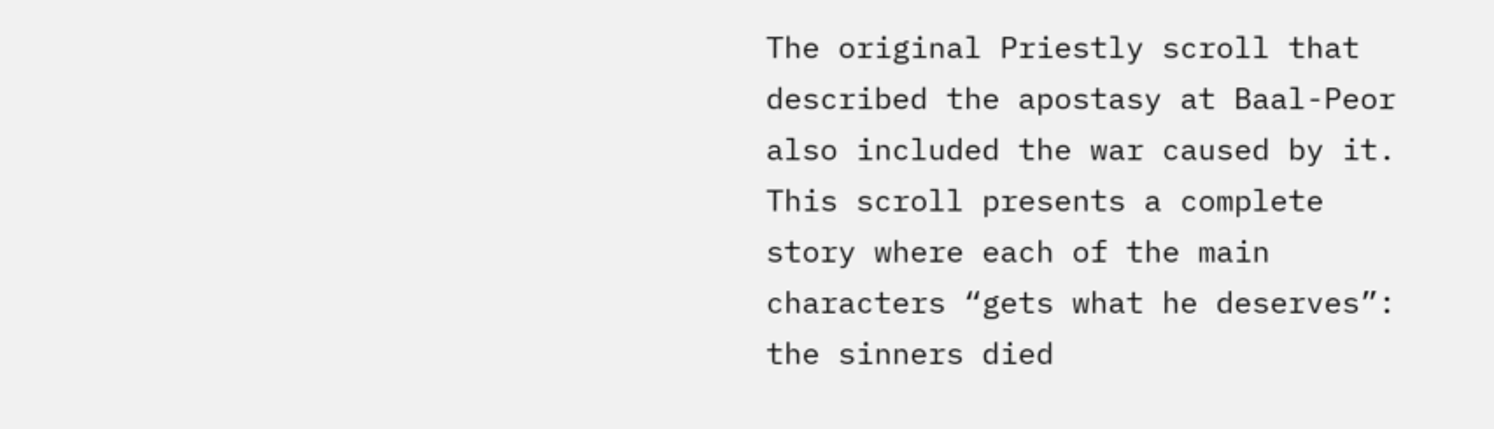The original Priestly scroll that described the apostasy at Baal-Peor also included the war caused by it. This scroll presents a complete story where each of the main characters “gets what he deserves”: the sinners died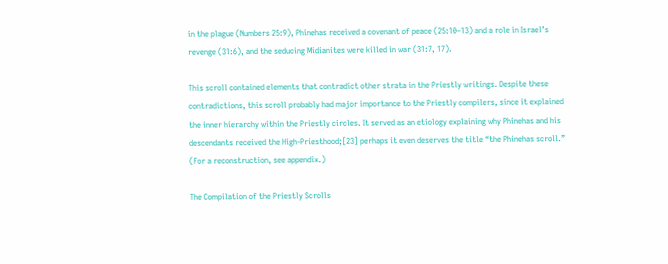in the plague (Numbers 25:9), Phinehas received a covenant of peace (25:10–13) and a role in Israel’s revenge (31:6), and the seducing Midianites were killed in war (31:7, 17).

This scroll contained elements that contradict other strata in the Priestly writings. Despite these contradictions, this scroll probably had major importance to the Priestly compilers, since it explained the inner hierarchy within the Priestly circles. It served as an etiology explaining why Phinehas and his descendants received the High-Priesthood;[23] perhaps it even deserves the title “the Phinehas scroll.” (For a reconstruction, see appendix.)

The Compilation of the Priestly Scrolls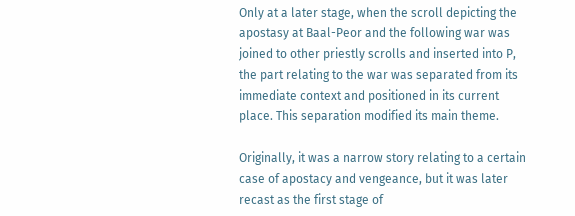Only at a later stage, when the scroll depicting the apostasy at Baal-Peor and the following war was joined to other priestly scrolls and inserted into P, the part relating to the war was separated from its immediate context and positioned in its current place. This separation modified its main theme.

Originally, it was a narrow story relating to a certain case of apostacy and vengeance, but it was later recast as the first stage of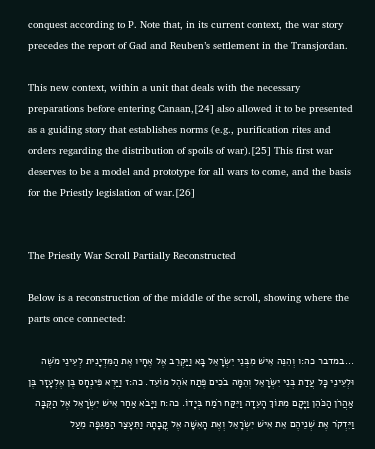conquest according to P. Note that, in its current context, the war story precedes the report of Gad and Reuben’s settlement in the Transjordan.

This new context, within a unit that deals with the necessary preparations before entering Canaan,[24] also allowed it to be presented as a guiding story that establishes norms (e.g., purification rites and orders regarding the distribution of spoils of war).[25] This first war deserves to be a model and prototype for all wars to come, and the basis for the Priestly legislation of war.[26]


The Priestly War Scroll Partially Reconstructed

Below is a reconstruction of the middle of the scroll, showing where the parts once connected:

...במדבר כה:ו וְהִנֵּה אִישׁ מִבְּנֵי יִשְׂרָאֵל בָּא וַיַּקְרֵב אֶל אֶחָיו אֶת הַמִּדְיָנִית לְעֵינֵי מֹשֶׁה וּלְעֵינֵי כָּל עֲדַת בְּנֵי יִשְׂרָאֵל וְהֵמָּה בֹכִים פֶּתַח אֹהֶל מוֹעֵד. כה:ז וַיַּרְא פִּינְחָס בֶּן אֶלְעָזָר בֶּן אַהֲרֹן הַכֹּהֵן וַיָּקָם מִתּוֹךְ הָעֵדָה וַיִּקַּח רֹמַח בְּיָדוֹ. כה:ח וַיָּבֹא אַחַר אִישׁ יִשְׂרָאֵל אֶל הַקֻּבָּה וַיִּדְקֹר אֶת שְׁנֵיהֶם אֵת אִישׁ יִשְׂרָאֵל וְאֶת הָאִשָּׁה אֶל קֳבָתָהּ וַתֵּעָצַר הַמַּגֵּפָה מֵעַל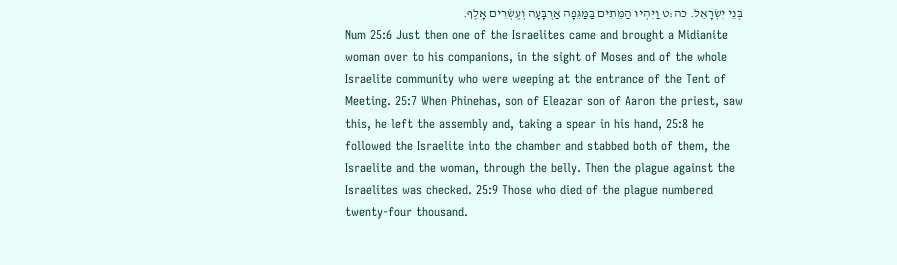בְּנֵי יִשְׂרָאֵל. כה:ט וַיִּהְיוּ הַמֵּתִים בַּמַּגֵּפָה אַרְבָּעָה וְעֶשְׂרִים אָלֶף.
Num 25:6 Just then one of the Israelites came and brought a Midianite woman over to his companions, in the sight of Moses and of the whole Israelite community who were weeping at the entrance of the Tent of Meeting. 25:7 When Phinehas, son of Eleazar son of Aaron the priest, saw this, he left the assembly and, taking a spear in his hand, 25:8 he followed the Israelite into the chamber and stabbed both of them, the Israelite and the woman, through the belly. Then the plague against the Israelites was checked. 25:9 Those who died of the plague numbered twenty-four thousand.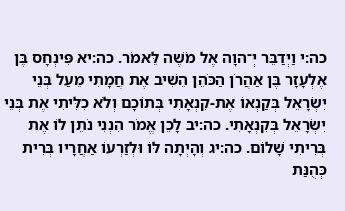כה:י וַיְדַבֵּר יְ־הוָה אֶל מֹשֶׁה לֵּאמֹר. כה:יא פִּינְחָס בֶּן אֶלְעָזָר בֶּן אַהֲרֹן הַכֹּהֵן הֵשִׁיב אֶת חֲמָתִי מֵעַל בְּנֵי יִשְׂרָאֵל בְּקַנְאוֹ אֶת-קִנְאָתִי בְּתוֹכָם וְלֹא כִלִּיתִי אֶת בְּנֵי יִשְׂרָאֵל בְּקִנְאָתִי. כה:יב לָכֵן אֱמֹר הִנְנִי נֹתֵן לוֹ אֶת בְּרִיתִי שָׁלוֹם. כה:יג וְהָיְתָה לּוֹ וּלְזַרְעוֹ אַחֲרָיו בְּרִית כְּהֻנַּת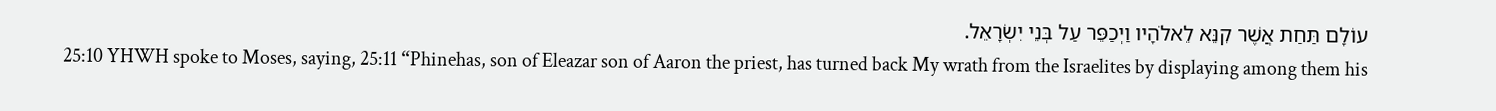עוֹלָם תַּחַת אֲשֶׁר קִנֵּא לֵאלֹהָיו וַיְכַפֵּר עַל בְּנֵי יִשְׂרָאֵל.
25:10 YHWH spoke to Moses, saying, 25:11 “Phinehas, son of Eleazar son of Aaron the priest, has turned back My wrath from the Israelites by displaying among them his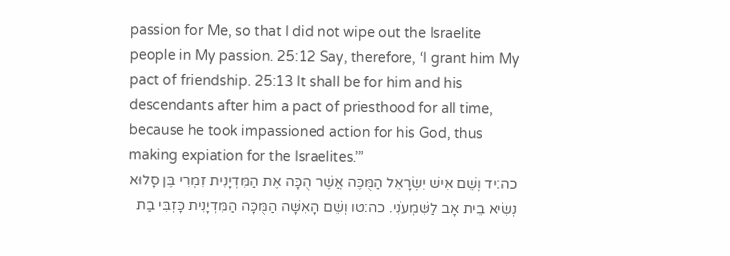passion for Me, so that I did not wipe out the Israelite people in My passion. 25:12 Say, therefore, ‘I grant him My pact of friendship. 25:13 It shall be for him and his descendants after him a pact of priesthood for all time, because he took impassioned action for his God, thus making expiation for the Israelites.’”
כה:יד וְשֵׁם אִישׁ יִשְׂרָאֵל הַמֻּכֶּה אֲשֶׁר הֻכָּה אֶת הַמִּדְיָנִית זִמְרִי בֶּן סָלוּא נְשִׂיא בֵית אָב לַשִּׁמְעֹנִי. כה:טו וְשֵׁם הָאִשָּׁה הַמֻּכָּה הַמִּדְיָנִית כָּזְבִּי בַת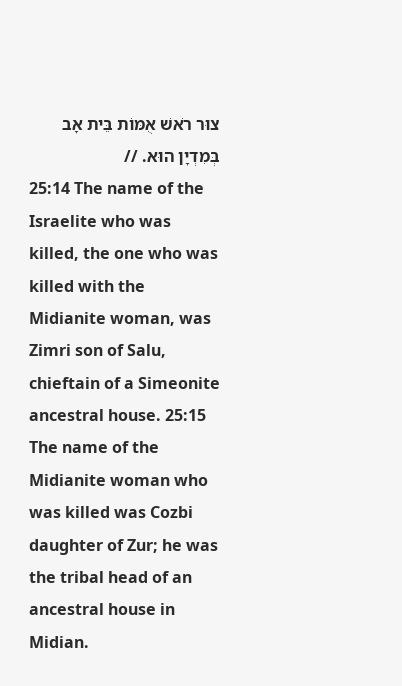צוּר רֹאשׁ אֻמּוֹת בֵּית אָב בְּמִדְיָן הוּא. //
25:14 The name of the Israelite who was killed, the one who was killed with the Midianite woman, was Zimri son of Salu, chieftain of a Simeonite ancestral house. 25:15 The name of the Midianite woman who was killed was Cozbi daughter of Zur; he was the tribal head of an ancestral house in Midian.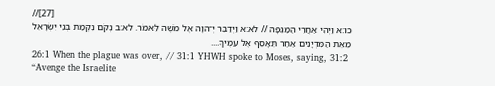//[27]
כו:א וַיְהִי אַחֲרֵי הַמַּגֵּפָה // לא:א וַיְדַבֵּר יְ־הוָה אֶל מֹשֶׁה לֵּאמֹר. לא:ב נְקֹם נִקְמַת בְּנֵי יִשְׂרָאֵל מֵאֵת הַמִּדְיָנִים אַחַר תֵּאָסֵף אֶל עַמֶּיךָ....
26:1 When the plague was over, // 31:1 YHWH spoke to Moses, saying, 31:2 “Avenge the Israelite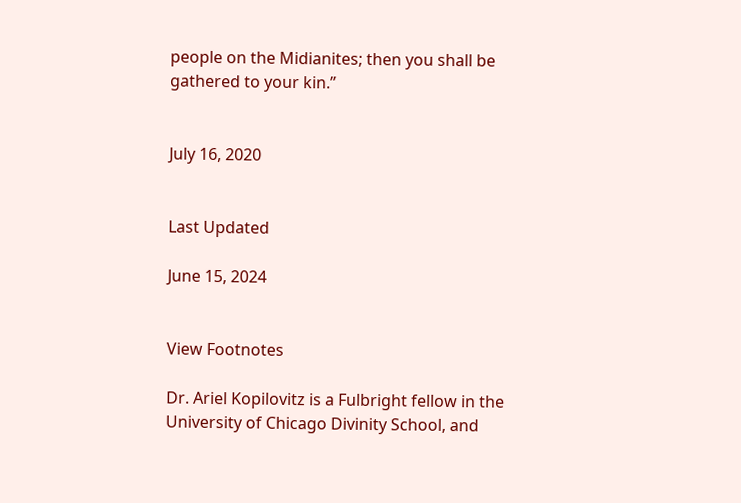people on the Midianites; then you shall be gathered to your kin.”


July 16, 2020


Last Updated

June 15, 2024


View Footnotes

Dr. Ariel Kopilovitz is a Fulbright fellow in the University of Chicago Divinity School, and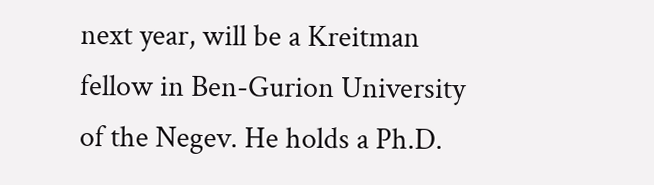next year, will be a Kreitman fellow in Ben-Gurion University of the Negev. He holds a Ph.D.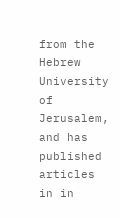from the Hebrew University of Jerusalem, and has published articles in in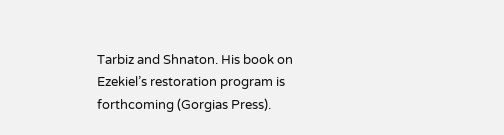Tarbiz and Shnaton. His book on Ezekiel’s restoration program is forthcoming (Gorgias Press).